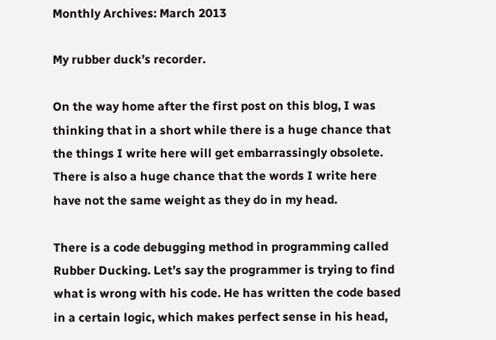Monthly Archives: March 2013

My rubber duck’s recorder.

On the way home after the first post on this blog, I was thinking that in a short while there is a huge chance that the things I write here will get embarrassingly obsolete. There is also a huge chance that the words I write here have not the same weight as they do in my head.

There is a code debugging method in programming called Rubber Ducking. Let’s say the programmer is trying to find what is wrong with his code. He has written the code based in a certain logic, which makes perfect sense in his head,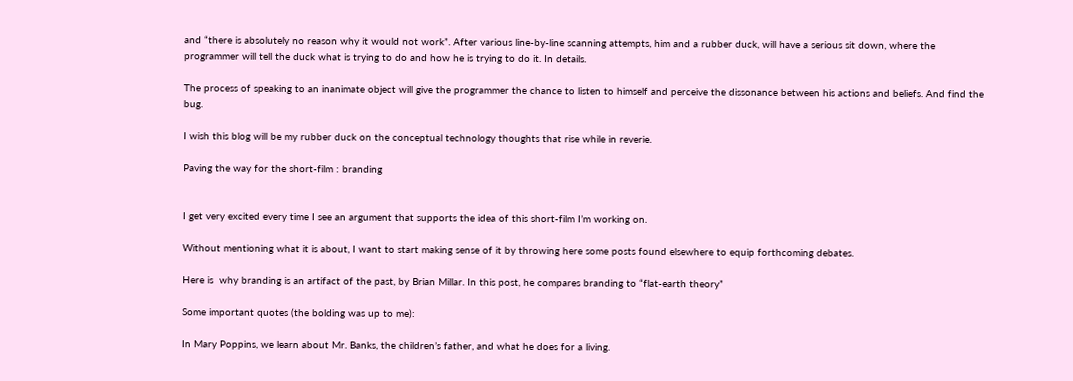and “there is absolutely no reason why it would not work”. After various line-by-line scanning attempts, him and a rubber duck, will have a serious sit down, where the programmer will tell the duck what is trying to do and how he is trying to do it. In details.

The process of speaking to an inanimate object will give the programmer the chance to listen to himself and perceive the dissonance between his actions and beliefs. And find the bug.

I wish this blog will be my rubber duck on the conceptual technology thoughts that rise while in reverie.

Paving the way for the short-film : branding


I get very excited every time I see an argument that supports the idea of this short-film I’m working on.

Without mentioning what it is about, I want to start making sense of it by throwing here some posts found elsewhere to equip forthcoming debates.

Here is  why branding is an artifact of the past, by Brian Millar. In this post, he compares branding to “flat-earth theory”

Some important quotes (the bolding was up to me):

In Mary Poppins, we learn about Mr. Banks, the children’s father, and what he does for a living.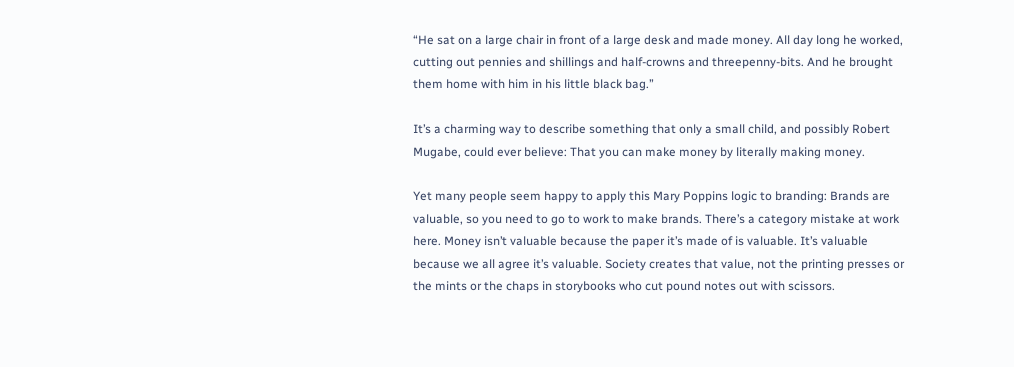“He sat on a large chair in front of a large desk and made money. All day long he worked, cutting out pennies and shillings and half-crowns and threepenny-bits. And he brought them home with him in his little black bag.”

It’s a charming way to describe something that only a small child, and possibly Robert Mugabe, could ever believe: That you can make money by literally making money.

Yet many people seem happy to apply this Mary Poppins logic to branding: Brands are valuable, so you need to go to work to make brands. There’s a category mistake at work here. Money isn’t valuable because the paper it’s made of is valuable. It’s valuable because we all agree it’s valuable. Society creates that value, not the printing presses or the mints or the chaps in storybooks who cut pound notes out with scissors.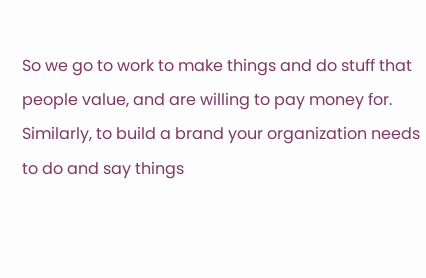So we go to work to make things and do stuff that people value, and are willing to pay money for. Similarly, to build a brand your organization needs to do and say things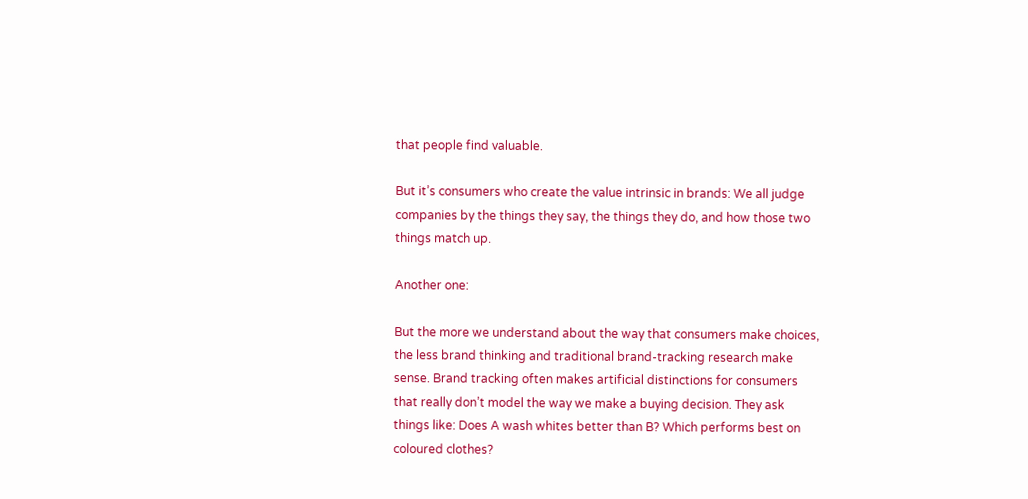that people find valuable.

But it’s consumers who create the value intrinsic in brands: We all judge companies by the things they say, the things they do, and how those two things match up.

Another one:

But the more we understand about the way that consumers make choices, the less brand thinking and traditional brand-tracking research make sense. Brand tracking often makes artificial distinctions for consumers that really don’t model the way we make a buying decision. They ask things like: Does A wash whites better than B? Which performs best on coloured clothes?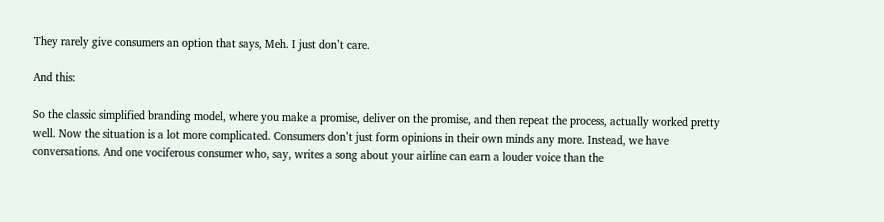They rarely give consumers an option that says, Meh. I just don’t care.

And this:

So the classic simplified branding model, where you make a promise, deliver on the promise, and then repeat the process, actually worked pretty well. Now the situation is a lot more complicated. Consumers don’t just form opinions in their own minds any more. Instead, we have conversations. And one vociferous consumer who, say, writes a song about your airline can earn a louder voice than the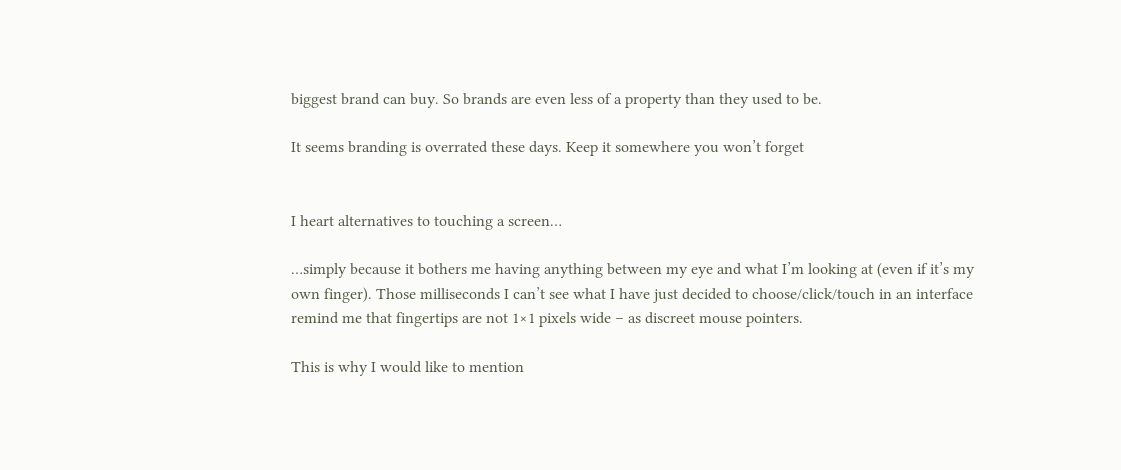biggest brand can buy. So brands are even less of a property than they used to be.

It seems branding is overrated these days. Keep it somewhere you won’t forget


I heart alternatives to touching a screen…

…simply because it bothers me having anything between my eye and what I’m looking at (even if it’s my own finger). Those milliseconds I can’t see what I have just decided to choose/click/touch in an interface remind me that fingertips are not 1×1 pixels wide – as discreet mouse pointers.

This is why I would like to mention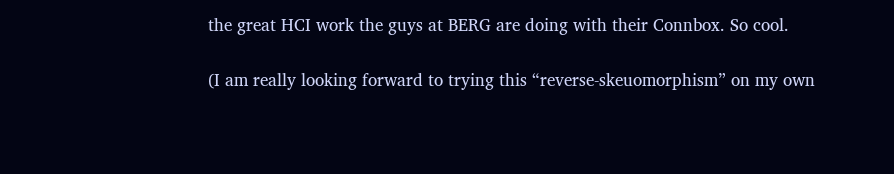the great HCI work the guys at BERG are doing with their Connbox. So cool.

(I am really looking forward to trying this “reverse-skeuomorphism” on my own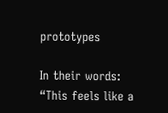prototypes

In their words: “This feels like a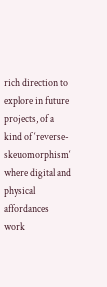rich direction to explore in future projects, of a kind of ‘reverse-skeuomorphism‘ where digital and physical affordances work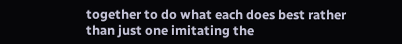together to do what each does best rather than just one imitating the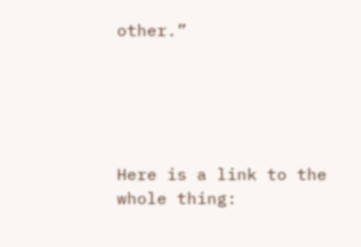other.”





Here is a link to the whole thing: